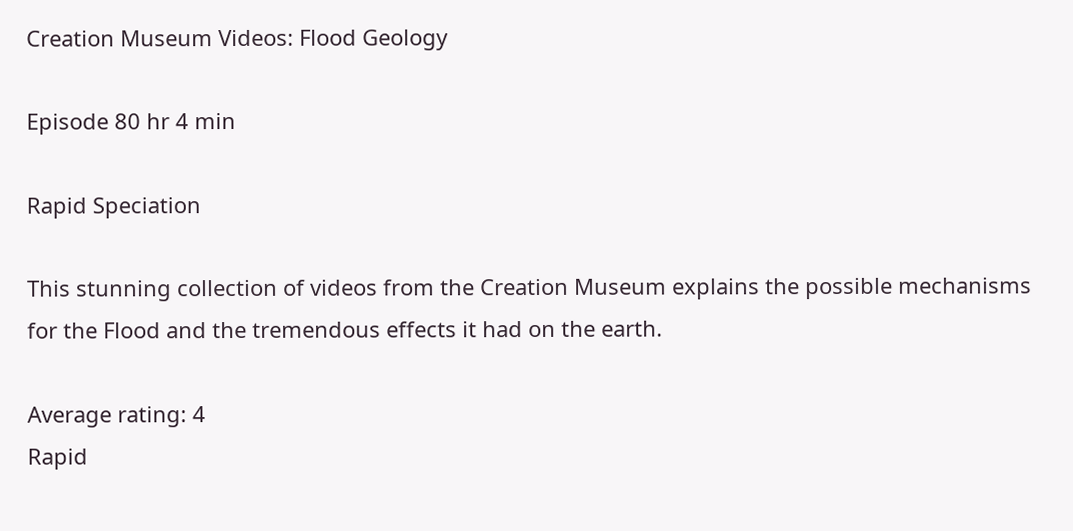Creation Museum Videos: Flood Geology

Episode 80 hr 4 min

Rapid Speciation

This stunning collection of videos from the Creation Museum explains the possible mechanisms for the Flood and the tremendous effects it had on the earth.

Average rating: 4
Rapid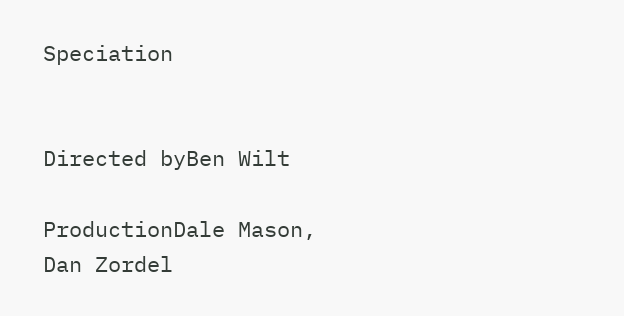Speciation


Directed byBen Wilt

ProductionDale Mason, Dan Zordel